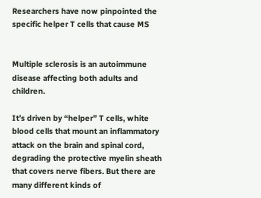Researchers have now pinpointed the specific helper T cells that cause MS


Multiple sclerosis is an autoimmune disease affecting both adults and children.

It’s driven by “helper” T cells, white blood cells that mount an inflammatory attack on the brain and spinal cord, degrading the protective myelin sheath that covers nerve fibers. But there are many different kinds of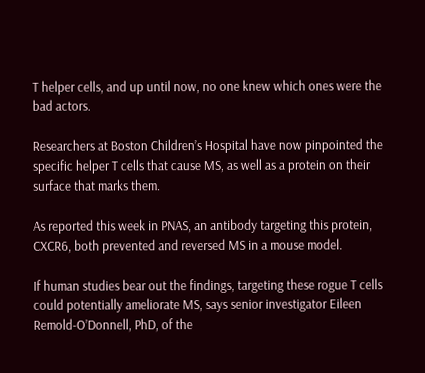T helper cells, and up until now, no one knew which ones were the bad actors.

Researchers at Boston Children’s Hospital have now pinpointed the specific helper T cells that cause MS, as well as a protein on their surface that marks them.

As reported this week in PNAS, an antibody targeting this protein, CXCR6, both prevented and reversed MS in a mouse model.

If human studies bear out the findings, targeting these rogue T cells could potentially ameliorate MS, says senior investigator Eileen Remold-O’Donnell, PhD, of the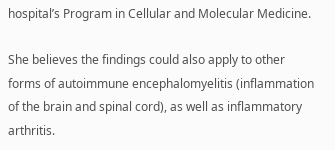hospital’s Program in Cellular and Molecular Medicine.

She believes the findings could also apply to other forms of autoimmune encephalomyelitis (inflammation of the brain and spinal cord), as well as inflammatory arthritis.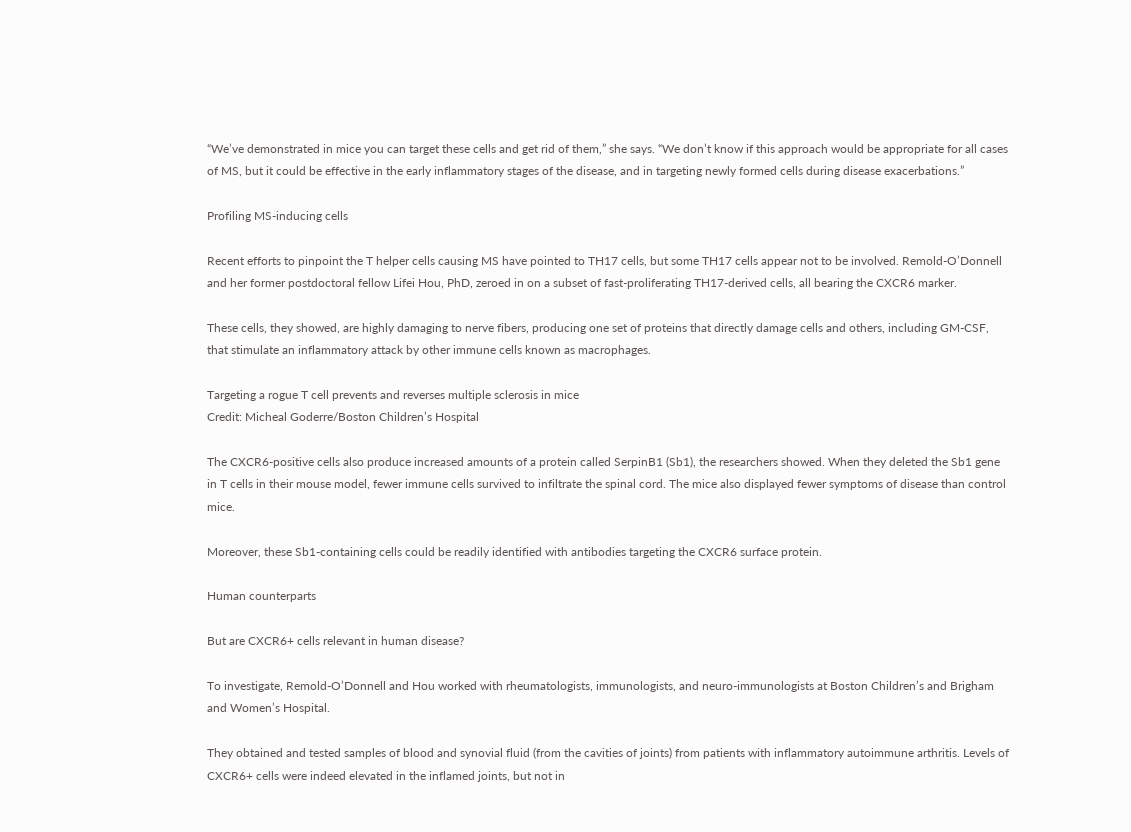“We’ve demonstrated in mice you can target these cells and get rid of them,” she says. “We don’t know if this approach would be appropriate for all cases of MS, but it could be effective in the early inflammatory stages of the disease, and in targeting newly formed cells during disease exacerbations.”

Profiling MS-inducing cells

Recent efforts to pinpoint the T helper cells causing MS have pointed to TH17 cells, but some TH17 cells appear not to be involved. Remold-O’Donnell and her former postdoctoral fellow Lifei Hou, PhD, zeroed in on a subset of fast-proliferating TH17-derived cells, all bearing the CXCR6 marker.

These cells, they showed, are highly damaging to nerve fibers, producing one set of proteins that directly damage cells and others, including GM-CSF, that stimulate an inflammatory attack by other immune cells known as macrophages.

Targeting a rogue T cell prevents and reverses multiple sclerosis in mice
Credit: Micheal Goderre/Boston Children’s Hospital

The CXCR6-positive cells also produce increased amounts of a protein called SerpinB1 (Sb1), the researchers showed. When they deleted the Sb1 gene in T cells in their mouse model, fewer immune cells survived to infiltrate the spinal cord. The mice also displayed fewer symptoms of disease than control mice.

Moreover, these Sb1-containing cells could be readily identified with antibodies targeting the CXCR6 surface protein.

Human counterparts

But are CXCR6+ cells relevant in human disease?

To investigate, Remold-O’Donnell and Hou worked with rheumatologists, immunologists, and neuro-immunologists at Boston Children’s and Brigham and Women’s Hospital.

They obtained and tested samples of blood and synovial fluid (from the cavities of joints) from patients with inflammatory autoimmune arthritis. Levels of CXCR6+ cells were indeed elevated in the inflamed joints, but not in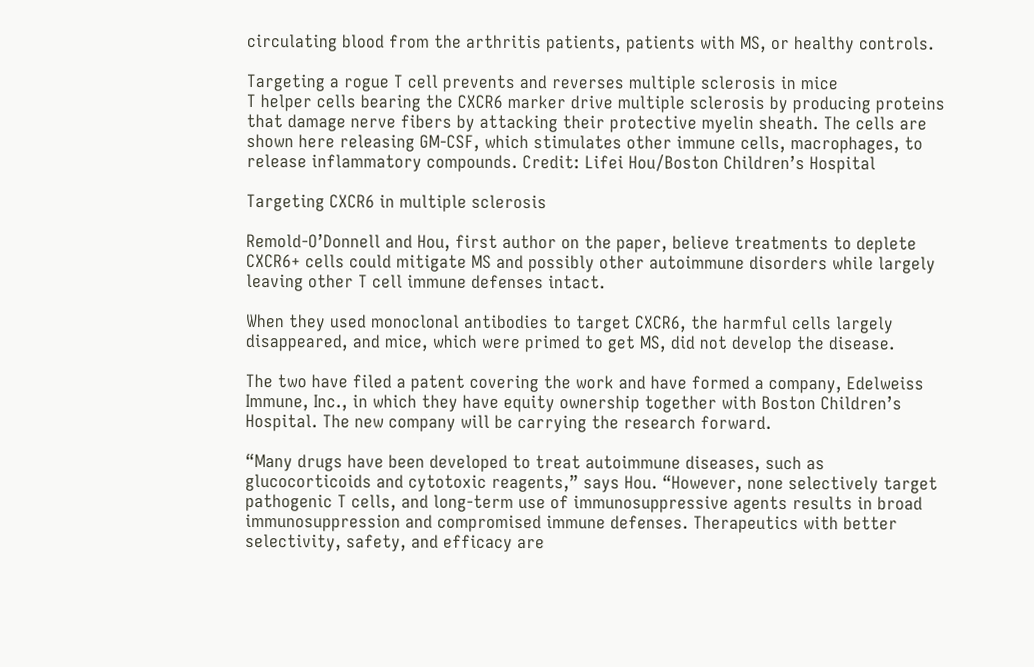circulating blood from the arthritis patients, patients with MS, or healthy controls.

Targeting a rogue T cell prevents and reverses multiple sclerosis in mice
T helper cells bearing the CXCR6 marker drive multiple sclerosis by producing proteins that damage nerve fibers by attacking their protective myelin sheath. The cells are shown here releasing GM-CSF, which stimulates other immune cells, macrophages, to release inflammatory compounds. Credit: Lifei Hou/Boston Children’s Hospital

Targeting CXCR6 in multiple sclerosis

Remold-O’Donnell and Hou, first author on the paper, believe treatments to deplete CXCR6+ cells could mitigate MS and possibly other autoimmune disorders while largely leaving other T cell immune defenses intact.

When they used monoclonal antibodies to target CXCR6, the harmful cells largely disappeared, and mice, which were primed to get MS, did not develop the disease.

The two have filed a patent covering the work and have formed a company, Edelweiss Immune, Inc., in which they have equity ownership together with Boston Children’s Hospital. The new company will be carrying the research forward.

“Many drugs have been developed to treat autoimmune diseases, such as glucocorticoids and cytotoxic reagents,” says Hou. “However, none selectively target pathogenic T cells, and long-term use of immunosuppressive agents results in broad immunosuppression and compromised immune defenses. Therapeutics with better selectivity, safety, and efficacy are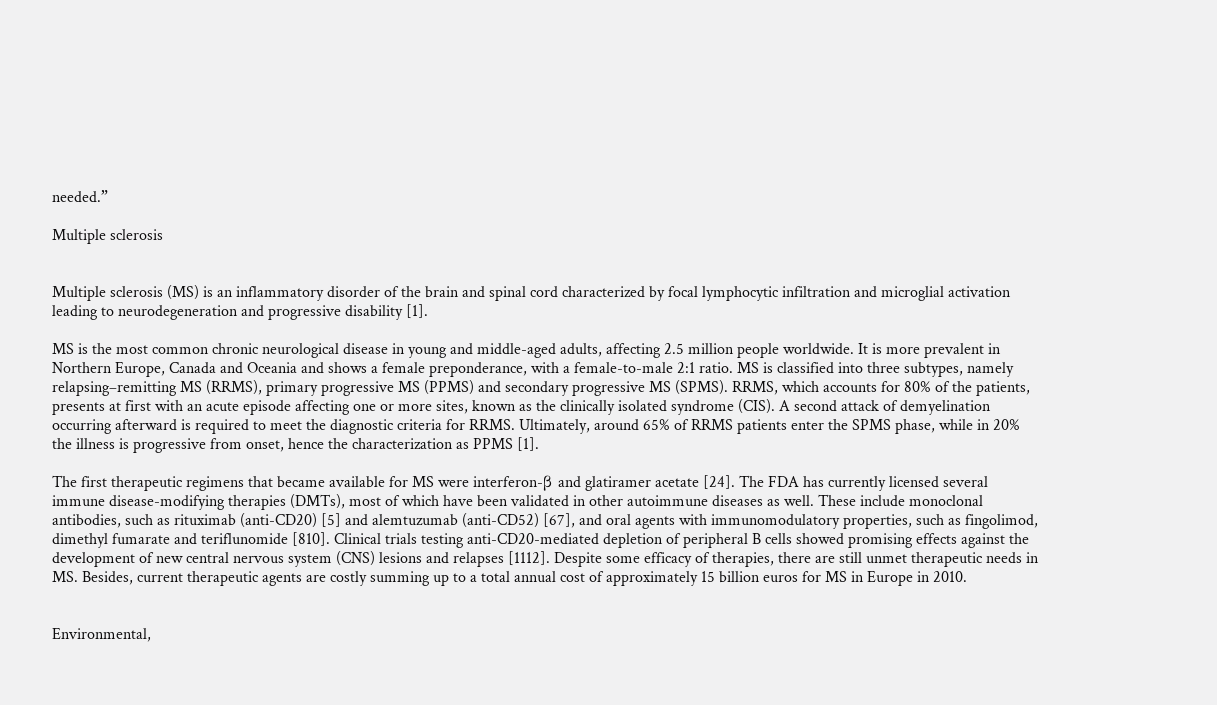needed.”

Multiple sclerosis


Multiple sclerosis (MS) is an inflammatory disorder of the brain and spinal cord characterized by focal lymphocytic infiltration and microglial activation leading to neurodegeneration and progressive disability [1].

MS is the most common chronic neurological disease in young and middle-aged adults, affecting 2.5 million people worldwide. It is more prevalent in Northern Europe, Canada and Oceania and shows a female preponderance, with a female-to-male 2:1 ratio. MS is classified into three subtypes, namely relapsing–remitting MS (RRMS), primary progressive MS (PPMS) and secondary progressive MS (SPMS). RRMS, which accounts for 80% of the patients, presents at first with an acute episode affecting one or more sites, known as the clinically isolated syndrome (CIS). A second attack of demyelination occurring afterward is required to meet the diagnostic criteria for RRMS. Ultimately, around 65% of RRMS patients enter the SPMS phase, while in 20% the illness is progressive from onset, hence the characterization as PPMS [1].

The first therapeutic regimens that became available for MS were interferon-β and glatiramer acetate [24]. The FDA has currently licensed several immune disease-modifying therapies (DMTs), most of which have been validated in other autoimmune diseases as well. These include monoclonal antibodies, such as rituximab (anti-CD20) [5] and alemtuzumab (anti-CD52) [67], and oral agents with immunomodulatory properties, such as fingolimod, dimethyl fumarate and teriflunomide [810]. Clinical trials testing anti-CD20-mediated depletion of peripheral B cells showed promising effects against the development of new central nervous system (CNS) lesions and relapses [1112]. Despite some efficacy of therapies, there are still unmet therapeutic needs in MS. Besides, current therapeutic agents are costly summing up to a total annual cost of approximately 15 billion euros for MS in Europe in 2010.


Environmental,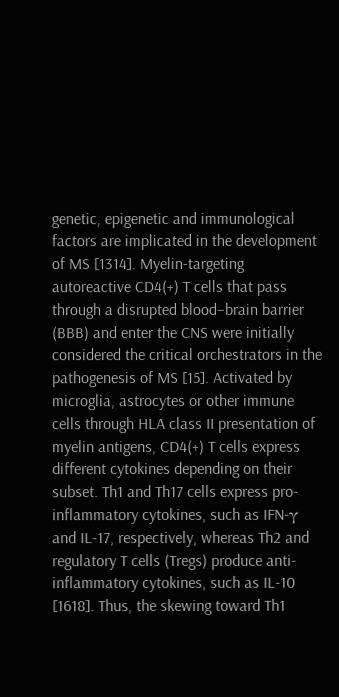genetic, epigenetic and immunological factors are implicated in the development of MS [1314]. Myelin-targeting autoreactive CD4(+) T cells that pass through a disrupted blood–brain barrier (BBB) and enter the CNS were initially considered the critical orchestrators in the pathogenesis of MS [15]. Activated by microglia, astrocytes or other immune cells through HLA class II presentation of myelin antigens, CD4(+) T cells express different cytokines depending on their subset. Th1 and Th17 cells express pro-inflammatory cytokines, such as IFN-γ and IL-17, respectively, whereas Th2 and regulatory T cells (Tregs) produce anti-inflammatory cytokines, such as IL-10 [1618]. Thus, the skewing toward Th1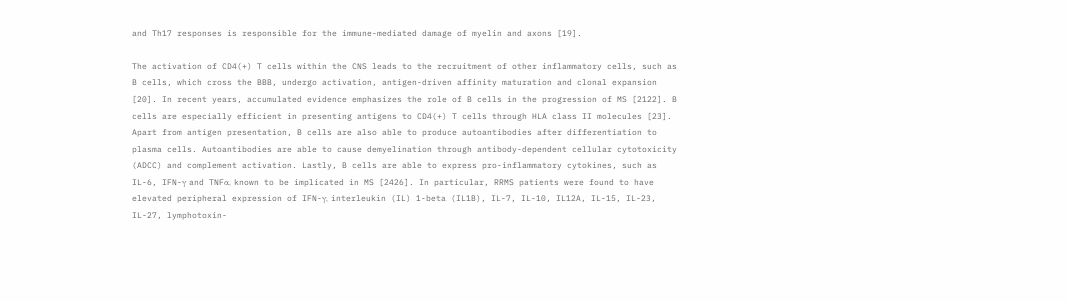and Th17 responses is responsible for the immune-mediated damage of myelin and axons [19].

The activation of CD4(+) T cells within the CNS leads to the recruitment of other inflammatory cells, such as B cells, which cross the BBB, undergo activation, antigen-driven affinity maturation and clonal expansion [20]. In recent years, accumulated evidence emphasizes the role of B cells in the progression of MS [2122]. B cells are especially efficient in presenting antigens to CD4(+) T cells through HLA class II molecules [23]. Apart from antigen presentation, B cells are also able to produce autoantibodies after differentiation to plasma cells. Autoantibodies are able to cause demyelination through antibody-dependent cellular cytotoxicity (ADCC) and complement activation. Lastly, B cells are able to express pro-inflammatory cytokines, such as IL-6, IFN-γ and TNFα, known to be implicated in MS [2426]. In particular, RRMS patients were found to have elevated peripheral expression of IFN-γ, interleukin (IL) 1-beta (IL1B), IL-7, IL-10, IL12A, IL-15, IL-23, IL-27, lymphotoxin-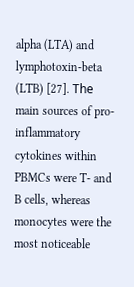alpha (LTA) and lymphotoxin-beta (LTB) [27]. Τhe main sources of pro-inflammatory cytokines within PBMCs were T- and B cells, whereas monocytes were the most noticeable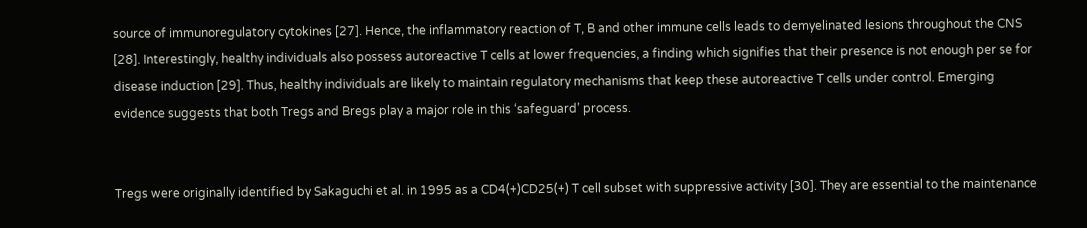source of immunoregulatory cytokines [27]. Hence, the inflammatory reaction of T, B and other immune cells leads to demyelinated lesions throughout the CNS [28]. Interestingly, healthy individuals also possess autoreactive T cells at lower frequencies, a finding which signifies that their presence is not enough per se for disease induction [29]. Thus, healthy individuals are likely to maintain regulatory mechanisms that keep these autoreactive T cells under control. Emerging evidence suggests that both Tregs and Bregs play a major role in this ‘safeguard’ process.


Tregs were originally identified by Sakaguchi et al. in 1995 as a CD4(+)CD25(+) T cell subset with suppressive activity [30]. They are essential to the maintenance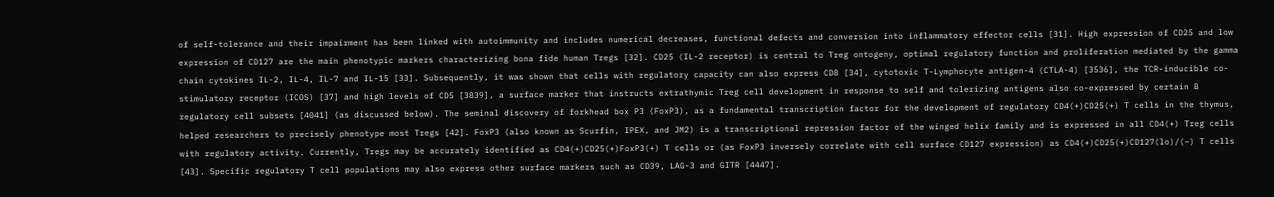of self-tolerance and their impairment has been linked with autoimmunity and includes numerical decreases, functional defects and conversion into inflammatory effector cells [31]. High expression of CD25 and low expression of CD127 are the main phenotypic markers characterizing bona fide human Tregs [32]. CD25 (IL-2 receptor) is central to Treg ontogeny, optimal regulatory function and proliferation mediated by the gamma chain cytokines IL-2, IL-4, IL-7 and IL-15 [33]. Subsequently, it was shown that cells with regulatory capacity can also express CD8 [34], cytotoxic T-Lymphocyte antigen-4 (CTLA-4) [3536], the TCR-inducible co-stimulatory receptor (ICOS) [37] and high levels of CD5 [3839], a surface marker that instructs extrathymic Treg cell development in response to self and tolerizing antigens also co-expressed by certain B regulatory cell subsets [4041] (as discussed below). The seminal discovery of forkhead box P3 (FoxP3), as a fundamental transcription factor for the development of regulatory CD4(+)CD25(+) T cells in the thymus, helped researchers to precisely phenotype most Tregs [42]. FoxP3 (also known as Scurfin, IPEX, and JM2) is a transcriptional repression factor of the winged helix family and is expressed in all CD4(+) Treg cells with regulatory activity. Currently, Tregs may be accurately identified as CD4(+)CD25(+)FoxP3(+) T cells or (as FoxP3 inversely correlate with cell surface CD127 expression) as CD4(+)CD25(+)CD127(lo)/(−) T cells [43]. Specific regulatory T cell populations may also express other surface markers such as CD39, LAG-3 and GITR [4447].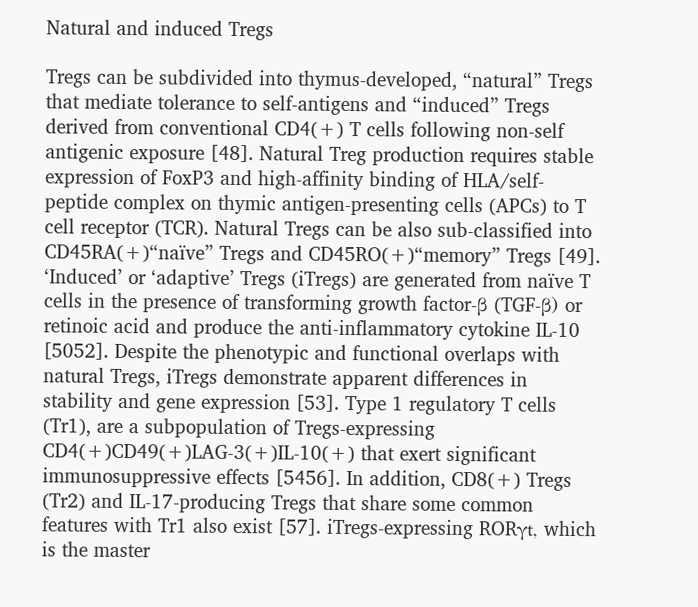Natural and induced Tregs

Tregs can be subdivided into thymus-developed, “natural” Tregs that mediate tolerance to self-antigens and “induced” Tregs derived from conventional CD4(+) T cells following non-self antigenic exposure [48]. Natural Treg production requires stable expression of FoxP3 and high-affinity binding of HLA/self-peptide complex on thymic antigen-presenting cells (APCs) to T cell receptor (TCR). Natural Tregs can be also sub-classified into CD45RA(+)“naïve” Tregs and CD45RO(+)“memory” Tregs [49]. ‘Induced’ or ‘adaptive’ Tregs (iTregs) are generated from naïve T cells in the presence of transforming growth factor-β (TGF-β) or retinoic acid and produce the anti-inflammatory cytokine IL-10 [5052]. Despite the phenotypic and functional overlaps with natural Tregs, iTregs demonstrate apparent differences in stability and gene expression [53]. Type 1 regulatory T cells (Tr1), are a subpopulation of Tregs-expressing CD4(+)CD49(+)LAG-3(+)IL-10(+) that exert significant immunosuppressive effects [5456]. In addition, CD8(+) Tregs (Tr2) and IL-17-producing Tregs that share some common features with Tr1 also exist [57]. iTregs-expressing RORγt, which is the master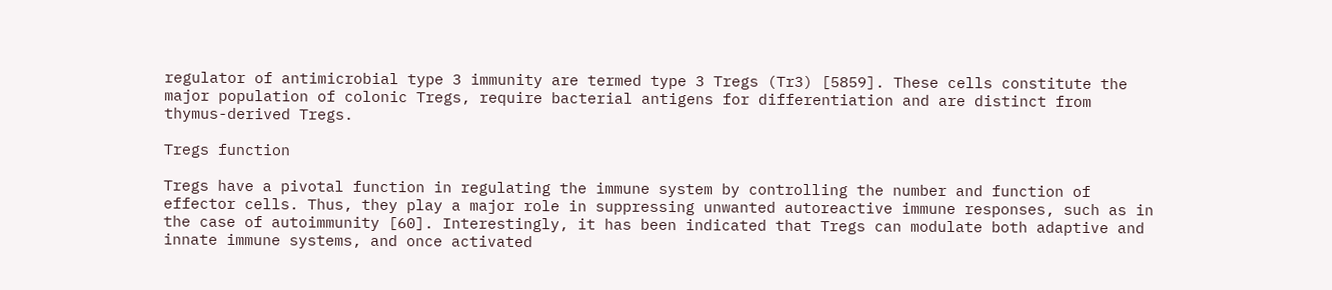regulator of antimicrobial type 3 immunity are termed type 3 Tregs (Tr3) [5859]. These cells constitute the major population of colonic Tregs, require bacterial antigens for differentiation and are distinct from thymus-derived Tregs.

Tregs function

Tregs have a pivotal function in regulating the immune system by controlling the number and function of effector cells. Thus, they play a major role in suppressing unwanted autoreactive immune responses, such as in the case of autoimmunity [60]. Interestingly, it has been indicated that Tregs can modulate both adaptive and innate immune systems, and once activated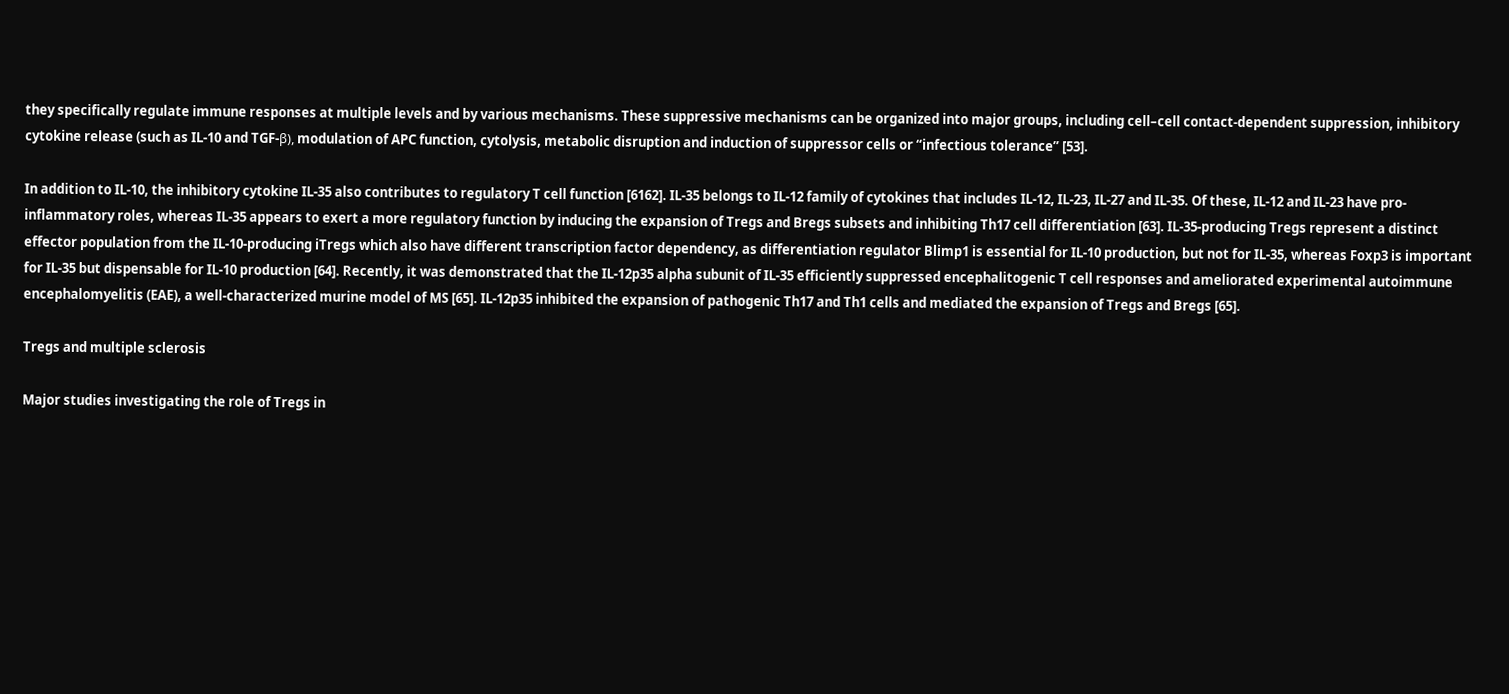they specifically regulate immune responses at multiple levels and by various mechanisms. These suppressive mechanisms can be organized into major groups, including cell–cell contact-dependent suppression, inhibitory cytokine release (such as IL-10 and TGF-β), modulation of APC function, cytolysis, metabolic disruption and induction of suppressor cells or “infectious tolerance” [53].

In addition to IL-10, the inhibitory cytokine IL-35 also contributes to regulatory T cell function [6162]. IL-35 belongs to IL-12 family of cytokines that includes IL-12, IL-23, IL-27 and IL-35. Of these, IL-12 and IL-23 have pro-inflammatory roles, whereas IL-35 appears to exert a more regulatory function by inducing the expansion of Tregs and Bregs subsets and inhibiting Th17 cell differentiation [63]. IL-35-producing Tregs represent a distinct effector population from the IL-10-producing iTregs which also have different transcription factor dependency, as differentiation regulator Blimp1 is essential for IL-10 production, but not for IL-35, whereas Foxp3 is important for IL-35 but dispensable for IL-10 production [64]. Recently, it was demonstrated that the IL-12p35 alpha subunit of IL-35 efficiently suppressed encephalitogenic T cell responses and ameliorated experimental autoimmune encephalomyelitis (EAE), a well-characterized murine model of MS [65]. IL-12p35 inhibited the expansion of pathogenic Th17 and Th1 cells and mediated the expansion of Tregs and Bregs [65].

Tregs and multiple sclerosis

Major studies investigating the role of Tregs in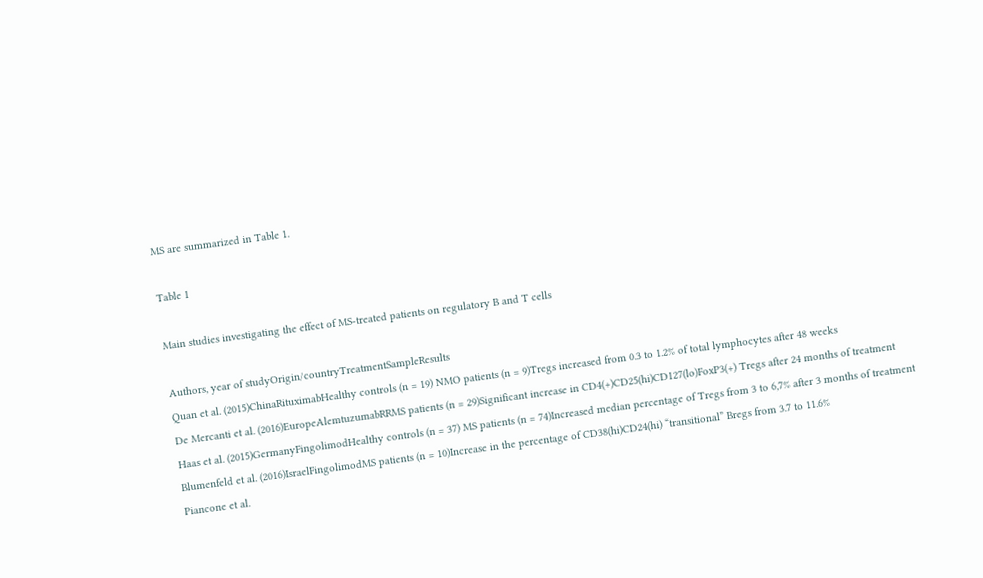MS are summarized in Table 1.

Table 1

Main studies investigating the effect of MS-treated patients on regulatory B and T cells

Authors, year of studyOrigin/countryTreatmentSampleResults
Quan et al. (2015)ChinaRituximabHealthy controls (n = 19) NMO patients (n = 9)Tregs increased from 0.3 to 1.2% of total lymphocytes after 48 weeks
De Mercanti et al. (2016)EuropeAlemtuzumabRRMS patients (n = 29)Significant increase in CD4(+)CD25(hi)CD127(lo)FoxP3(+) Tregs after 24 months of treatment
Haas et al. (2015)GermanyFingolimodHealthy controls (n = 37) MS patients (n = 74)Increased median percentage of Tregs from 3 to 6,7% after 3 months of treatment
Blumenfeld et al. (2016)IsraelFingolimodMS patients (n = 10)Increase in the percentage of CD38(hi)CD24(hi) “transitional” Bregs from 3.7 to 11.6%
Piancone et al.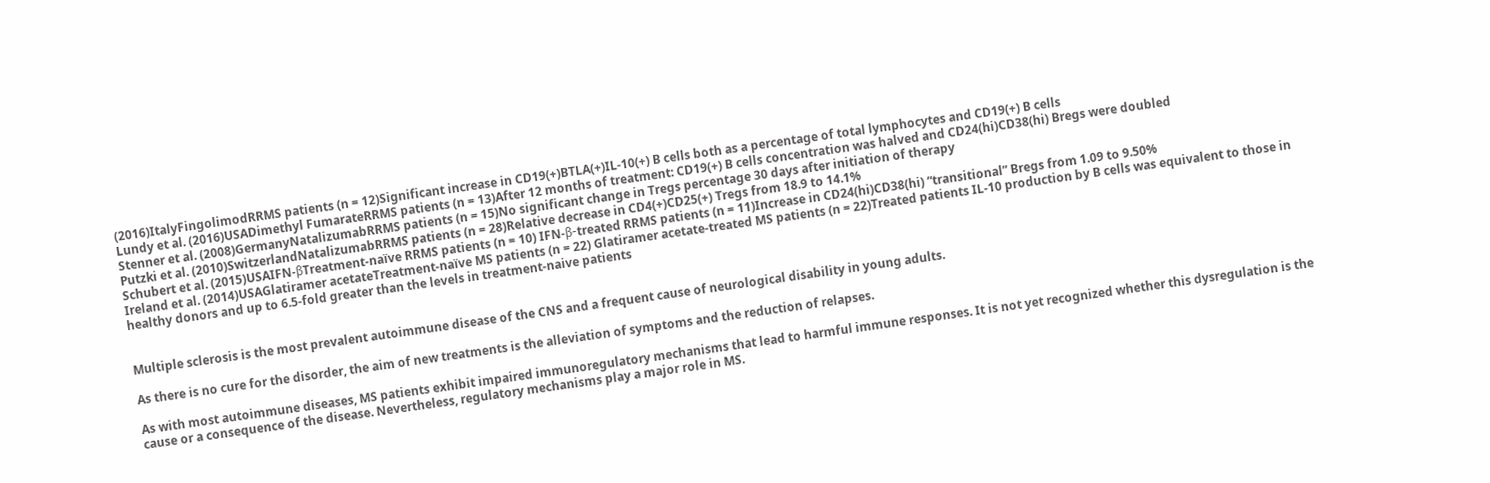(2016)ItalyFingolimodRRMS patients (n = 12)Significant increase in CD19(+)BTLA(+)IL-10(+) B cells both as a percentage of total lymphocytes and CD19(+) B cells
Lundy et al. (2016)USADimethyl FumarateRRMS patients (n = 13)After 12 months of treatment: CD19(+) B cells concentration was halved and CD24(hi)CD38(hi) Bregs were doubled
Stenner et al. (2008)GermanyNatalizumabRRMS patients (n = 15)No significant change in Tregs percentage 30 days after initiation of therapy
Putzki et al. (2010)SwitzerlandNatalizumabRRMS patients (n = 28)Relative decrease in CD4(+)CD25(+) Tregs from 18.9 to 14.1%
Schubert et al. (2015)USAIFN-βTreatment-naïve RRMS patients (n = 10) IFN-β-treated RRMS patients (n = 11)Increase in CD24(hi)CD38(hi) “transitional” Bregs from 1.09 to 9.50%
Ireland et al. (2014)USAGlatiramer acetateTreatment-naïve MS patients (n = 22) Glatiramer acetate-treated MS patients (n = 22)Treated patients IL-10 production by B cells was equivalent to those in healthy donors and up to 6.5-fold greater than the levels in treatment-naive patients


Multiple sclerosis is the most prevalent autoimmune disease of the CNS and a frequent cause of neurological disability in young adults.

As there is no cure for the disorder, the aim of new treatments is the alleviation of symptoms and the reduction of relapses.

As with most autoimmune diseases, MS patients exhibit impaired immunoregulatory mechanisms that lead to harmful immune responses. It is not yet recognized whether this dysregulation is the cause or a consequence of the disease. Nevertheless, regulatory mechanisms play a major role in MS.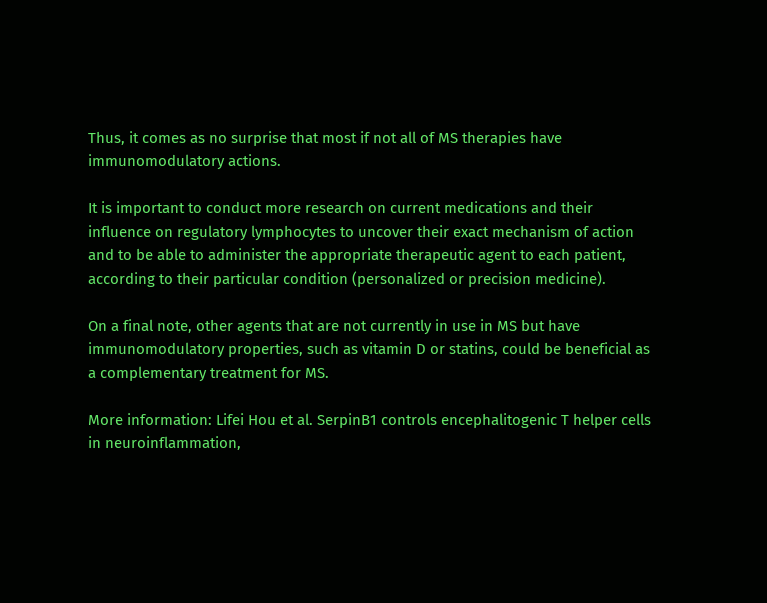Thus, it comes as no surprise that most if not all of MS therapies have immunomodulatory actions.

It is important to conduct more research on current medications and their influence on regulatory lymphocytes to uncover their exact mechanism of action and to be able to administer the appropriate therapeutic agent to each patient, according to their particular condition (personalized or precision medicine).

On a final note, other agents that are not currently in use in MS but have immunomodulatory properties, such as vitamin D or statins, could be beneficial as a complementary treatment for MS.

More information: Lifei Hou et al. SerpinB1 controls encephalitogenic T helper cells in neuroinflammation,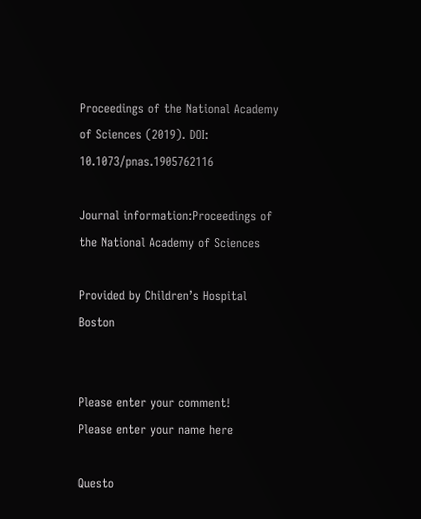Proceedings of the National Academy of Sciences (2019). DOI: 10.1073/pnas.1905762116

Journal information:Proceedings of the National Academy of Sciences

Provided by Children’s Hospital Boston


Please enter your comment!
Please enter your name here

Questo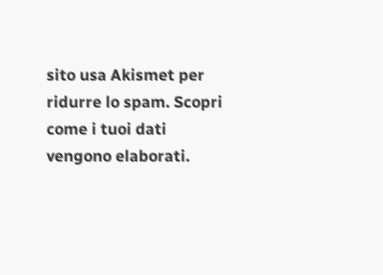sito usa Akismet per ridurre lo spam. Scopri come i tuoi dati vengono elaborati.